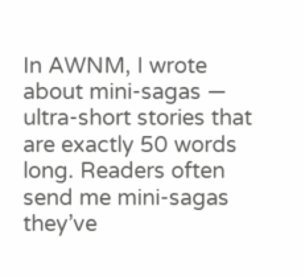In AWNM, I wrote about mini-sagas — ultra-short stories that are exactly 50 words long. Readers often send me mini-sagas they’ve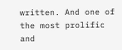written. And one of the most prolific and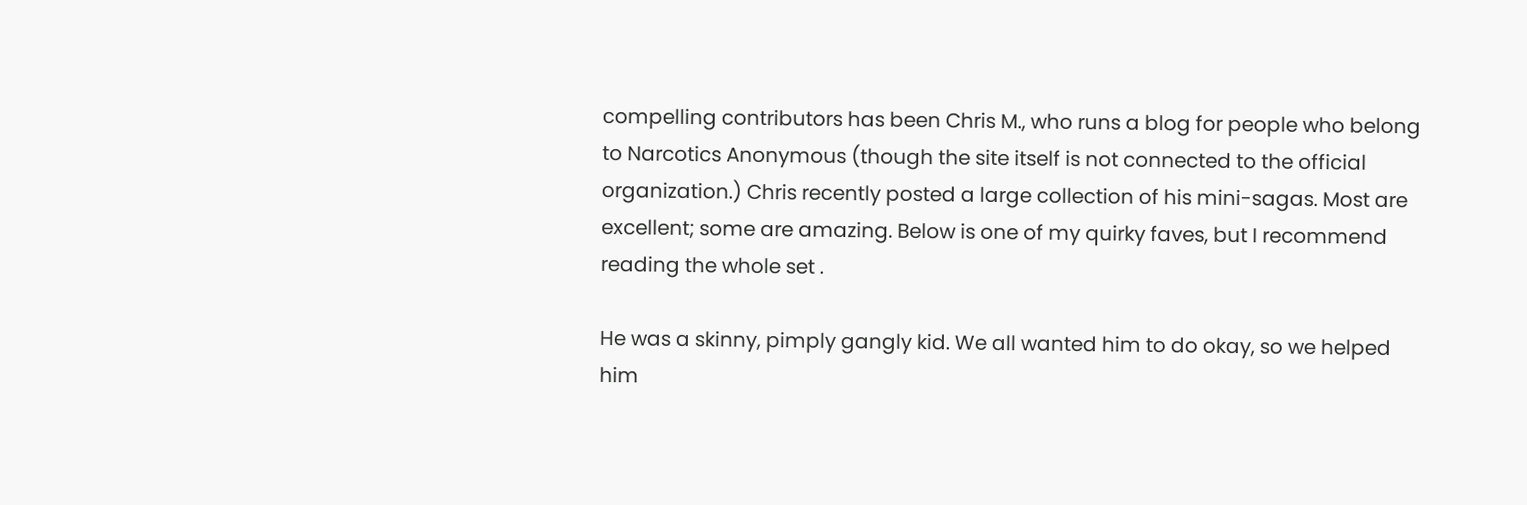compelling contributors has been Chris M., who runs a blog for people who belong to Narcotics Anonymous (though the site itself is not connected to the official organization.) Chris recently posted a large collection of his mini-sagas. Most are excellent; some are amazing. Below is one of my quirky faves, but I recommend reading the whole set .

He was a skinny, pimply gangly kid. We all wanted him to do okay, so we helped him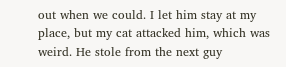out when we could. I let him stay at my place, but my cat attacked him, which was weird. He stole from the next guy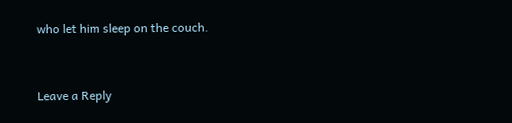who let him sleep on the couch.


Leave a Reply